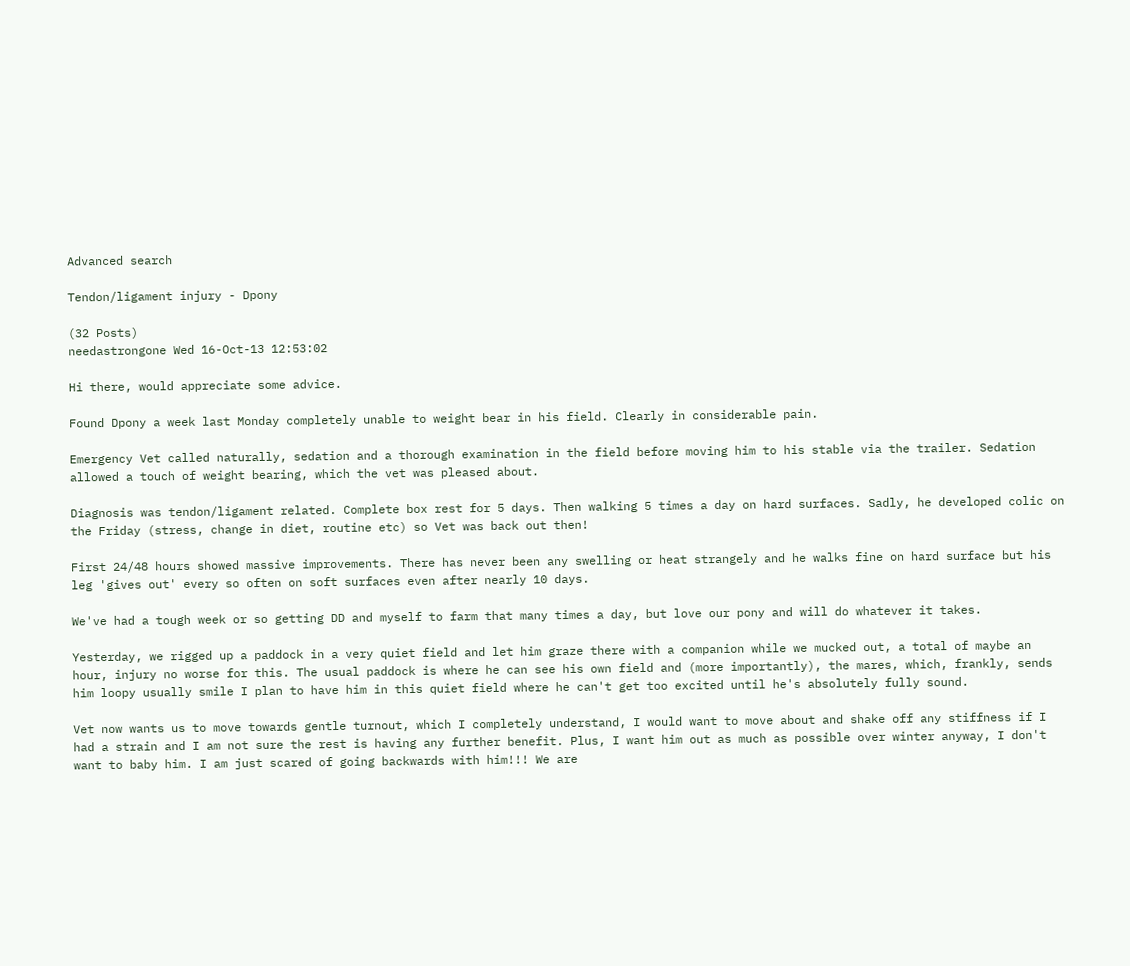Advanced search

Tendon/ligament injury - Dpony

(32 Posts)
needastrongone Wed 16-Oct-13 12:53:02

Hi there, would appreciate some advice.

Found Dpony a week last Monday completely unable to weight bear in his field. Clearly in considerable pain.

Emergency Vet called naturally, sedation and a thorough examination in the field before moving him to his stable via the trailer. Sedation allowed a touch of weight bearing, which the vet was pleased about.

Diagnosis was tendon/ligament related. Complete box rest for 5 days. Then walking 5 times a day on hard surfaces. Sadly, he developed colic on the Friday (stress, change in diet, routine etc) so Vet was back out then!

First 24/48 hours showed massive improvements. There has never been any swelling or heat strangely and he walks fine on hard surface but his leg 'gives out' every so often on soft surfaces even after nearly 10 days.

We've had a tough week or so getting DD and myself to farm that many times a day, but love our pony and will do whatever it takes.

Yesterday, we rigged up a paddock in a very quiet field and let him graze there with a companion while we mucked out, a total of maybe an hour, injury no worse for this. The usual paddock is where he can see his own field and (more importantly), the mares, which, frankly, sends him loopy usually smile I plan to have him in this quiet field where he can't get too excited until he's absolutely fully sound.

Vet now wants us to move towards gentle turnout, which I completely understand, I would want to move about and shake off any stiffness if I had a strain and I am not sure the rest is having any further benefit. Plus, I want him out as much as possible over winter anyway, I don't want to baby him. I am just scared of going backwards with him!!! We are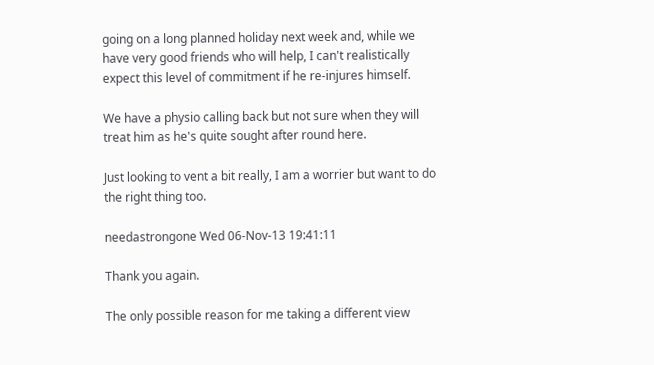going on a long planned holiday next week and, while we have very good friends who will help, I can't realistically expect this level of commitment if he re-injures himself.

We have a physio calling back but not sure when they will treat him as he's quite sought after round here.

Just looking to vent a bit really, I am a worrier but want to do the right thing too.

needastrongone Wed 06-Nov-13 19:41:11

Thank you again.

The only possible reason for me taking a different view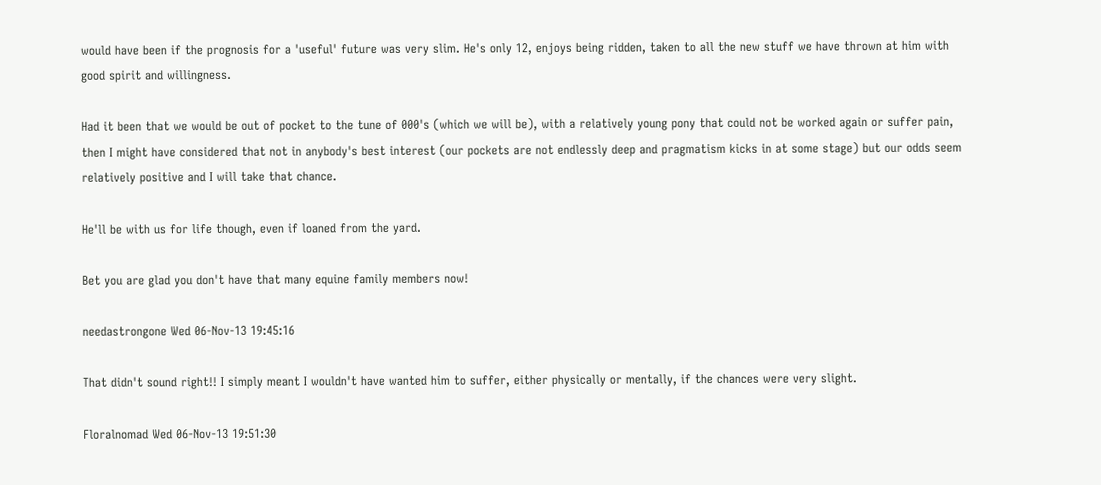would have been if the prognosis for a 'useful' future was very slim. He's only 12, enjoys being ridden, taken to all the new stuff we have thrown at him with good spirit and willingness.

Had it been that we would be out of pocket to the tune of 000's (which we will be), with a relatively young pony that could not be worked again or suffer pain, then I might have considered that not in anybody's best interest (our pockets are not endlessly deep and pragmatism kicks in at some stage) but our odds seem relatively positive and I will take that chance.

He'll be with us for life though, even if loaned from the yard.

Bet you are glad you don't have that many equine family members now!

needastrongone Wed 06-Nov-13 19:45:16

That didn't sound right!! I simply meant I wouldn't have wanted him to suffer, either physically or mentally, if the chances were very slight.

Floralnomad Wed 06-Nov-13 19:51:30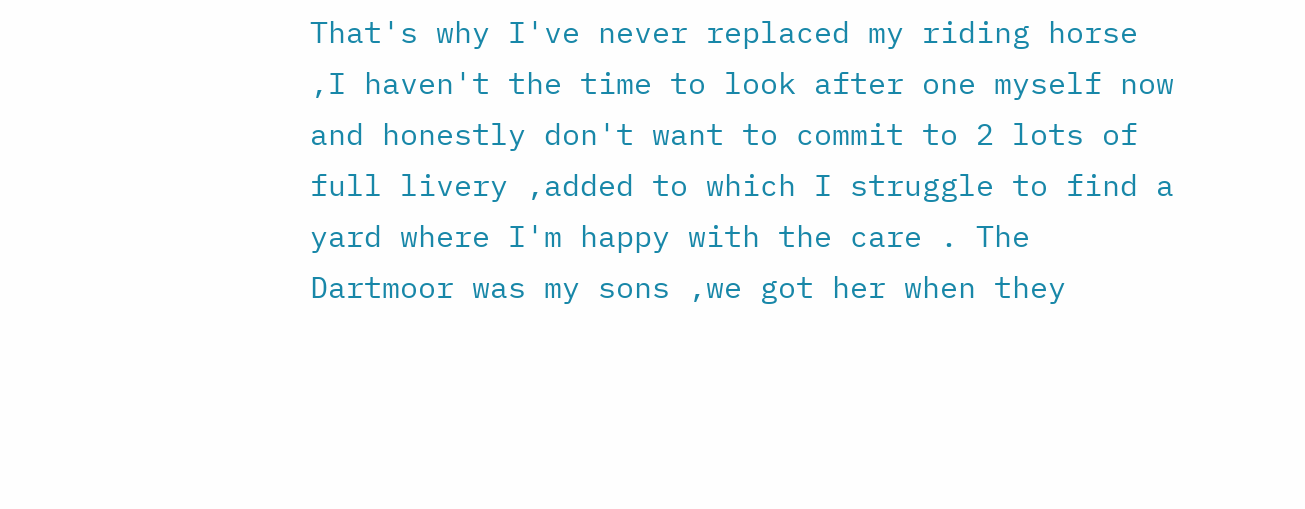That's why I've never replaced my riding horse ,I haven't the time to look after one myself now and honestly don't want to commit to 2 lots of full livery ,added to which I struggle to find a yard where I'm happy with the care . The Dartmoor was my sons ,we got her when they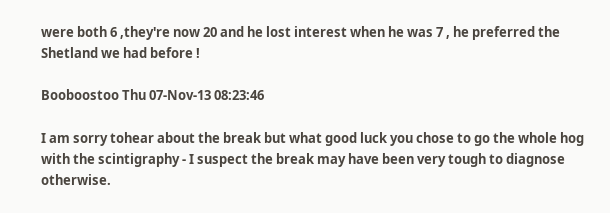were both 6 ,they're now 20 and he lost interest when he was 7 , he preferred the Shetland we had before !

Booboostoo Thu 07-Nov-13 08:23:46

I am sorry tohear about the break but what good luck you chose to go the whole hog with the scintigraphy - I suspect the break may have been very tough to diagnose otherwise.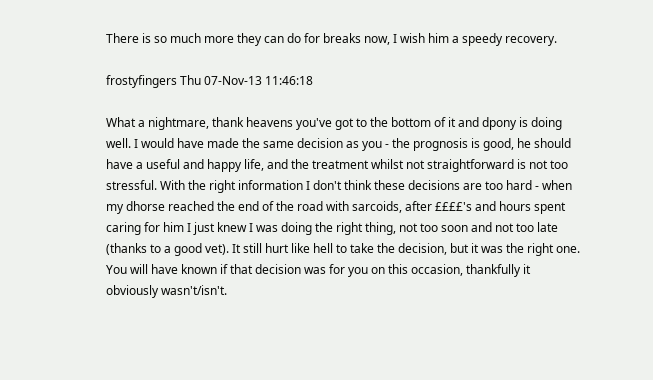There is so much more they can do for breaks now, I wish him a speedy recovery.

frostyfingers Thu 07-Nov-13 11:46:18

What a nightmare, thank heavens you've got to the bottom of it and dpony is doing well. I would have made the same decision as you - the prognosis is good, he should have a useful and happy life, and the treatment whilst not straightforward is not too stressful. With the right information I don't think these decisions are too hard - when my dhorse reached the end of the road with sarcoids, after ££££'s and hours spent caring for him I just knew I was doing the right thing, not too soon and not too late (thanks to a good vet). It still hurt like hell to take the decision, but it was the right one. You will have known if that decision was for you on this occasion, thankfully it obviously wasn't/isn't.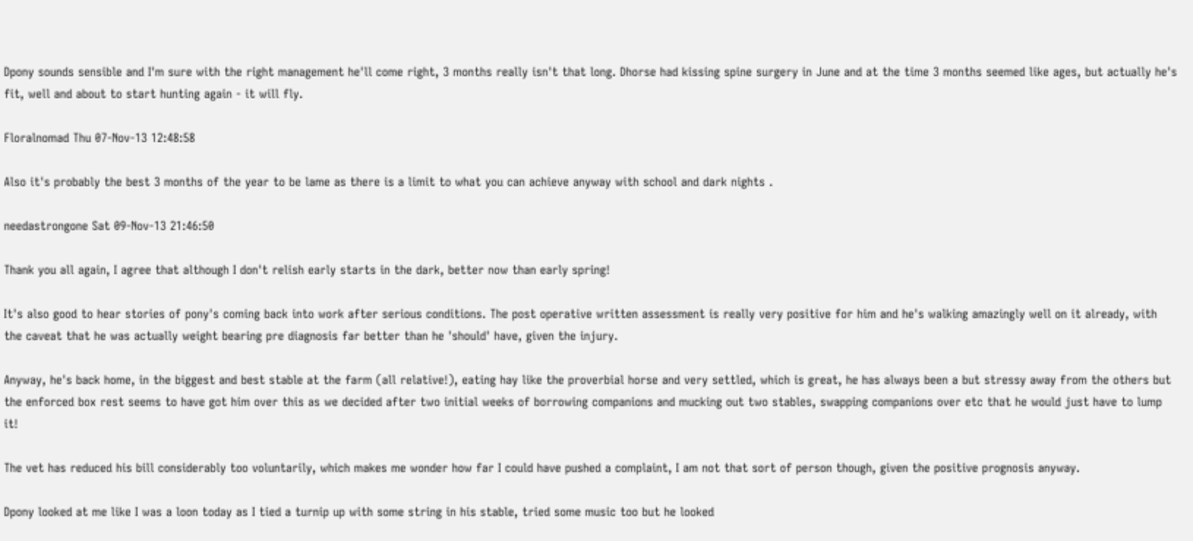Dpony sounds sensible and I'm sure with the right management he'll come right, 3 months really isn't that long. Dhorse had kissing spine surgery in June and at the time 3 months seemed like ages, but actually he's fit, well and about to start hunting again - it will fly.

Floralnomad Thu 07-Nov-13 12:48:58

Also it's probably the best 3 months of the year to be lame as there is a limit to what you can achieve anyway with school and dark nights .

needastrongone Sat 09-Nov-13 21:46:50

Thank you all again, I agree that although I don't relish early starts in the dark, better now than early spring!

It's also good to hear stories of pony's coming back into work after serious conditions. The post operative written assessment is really very positive for him and he's walking amazingly well on it already, with the caveat that he was actually weight bearing pre diagnosis far better than he 'should' have, given the injury.

Anyway, he's back home, in the biggest and best stable at the farm (all relative!), eating hay like the proverbial horse and very settled, which is great, he has always been a but stressy away from the others but the enforced box rest seems to have got him over this as we decided after two initial weeks of borrowing companions and mucking out two stables, swapping companions over etc that he would just have to lump it!

The vet has reduced his bill considerably too voluntarily, which makes me wonder how far I could have pushed a complaint, I am not that sort of person though, given the positive prognosis anyway.

Dpony looked at me like I was a loon today as I tied a turnip up with some string in his stable, tried some music too but he looked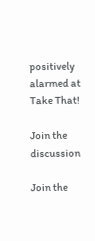positively alarmed at Take That!

Join the discussion

Join the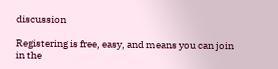discussion

Registering is free, easy, and means you can join in the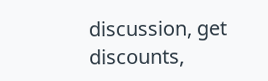discussion, get discounts,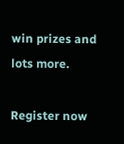win prizes and lots more.

Register now